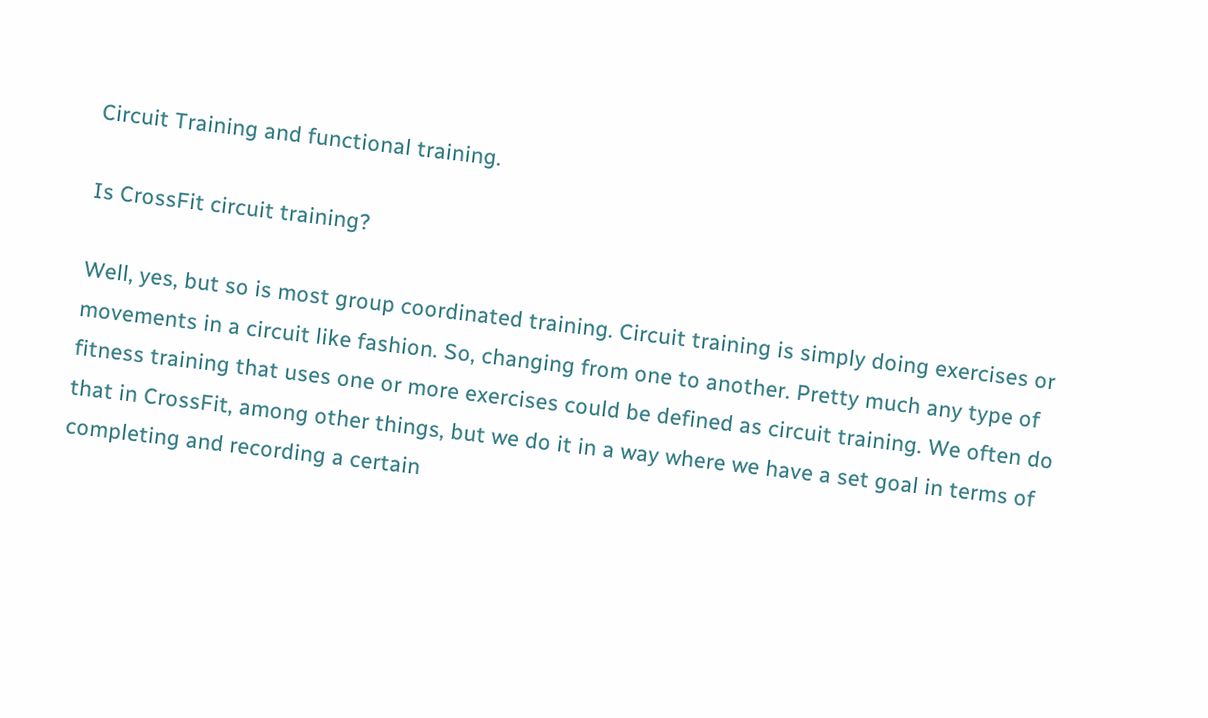Circuit Training and functional training.

Is CrossFit circuit training?

Well, yes, but so is most group coordinated training. Circuit training is simply doing exercises or movements in a circuit like fashion. So, changing from one to another. Pretty much any type of fitness training that uses one or more exercises could be defined as circuit training. We often do that in CrossFit, among other things, but we do it in a way where we have a set goal in terms of completing and recording a certain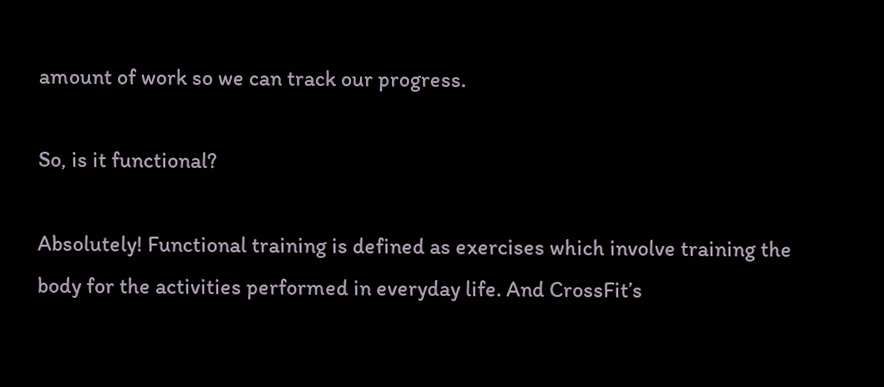amount of work so we can track our progress.

So, is it functional?

Absolutely! Functional training is defined as exercises which involve training the body for the activities performed in everyday life. And CrossFit’s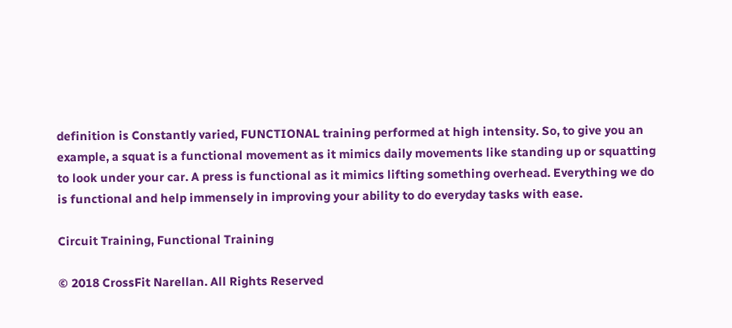definition is Constantly varied, FUNCTIONAL training performed at high intensity. So, to give you an example, a squat is a functional movement as it mimics daily movements like standing up or squatting to look under your car. A press is functional as it mimics lifting something overhead. Everything we do is functional and help immensely in improving your ability to do everyday tasks with ease.

Circuit Training, Functional Training

© 2018 CrossFit Narellan. All Rights Reserved